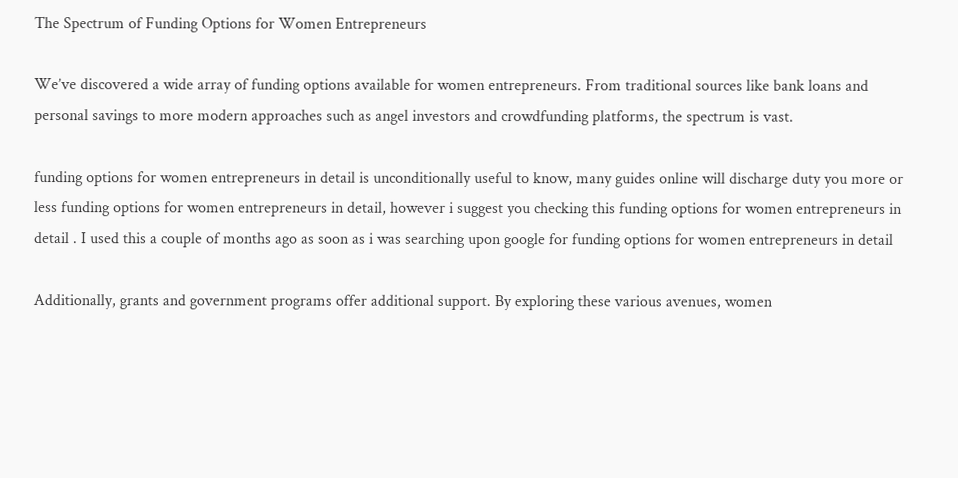The Spectrum of Funding Options for Women Entrepreneurs

We’ve discovered a wide array of funding options available for women entrepreneurs. From traditional sources like bank loans and personal savings to more modern approaches such as angel investors and crowdfunding platforms, the spectrum is vast.

funding options for women entrepreneurs in detail is unconditionally useful to know, many guides online will discharge duty you more or less funding options for women entrepreneurs in detail, however i suggest you checking this funding options for women entrepreneurs in detail . I used this a couple of months ago as soon as i was searching upon google for funding options for women entrepreneurs in detail

Additionally, grants and government programs offer additional support. By exploring these various avenues, women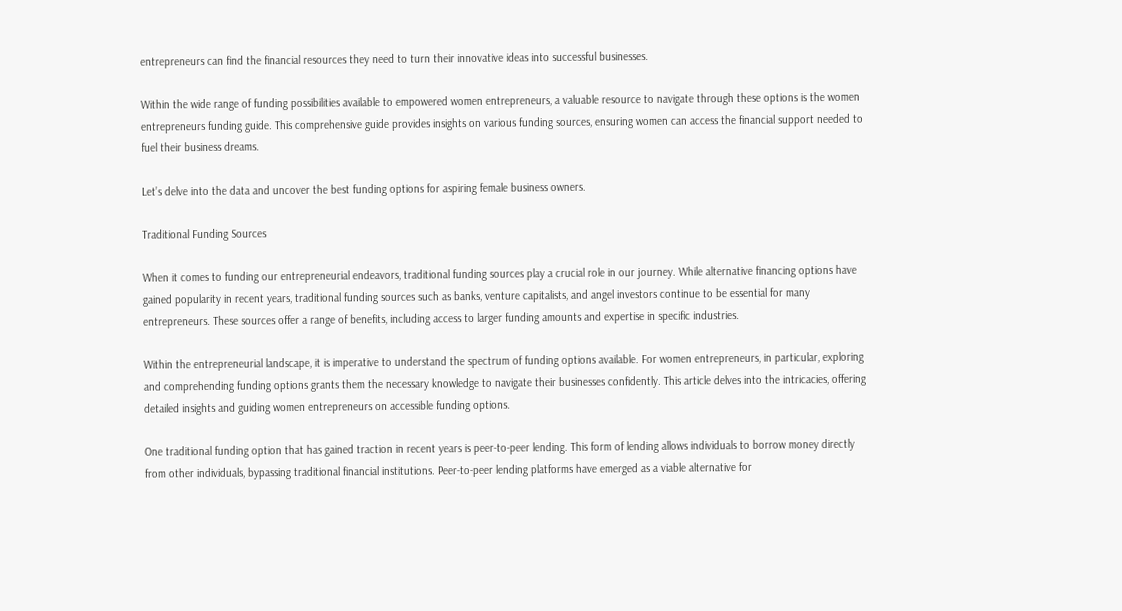entrepreneurs can find the financial resources they need to turn their innovative ideas into successful businesses.

Within the wide range of funding possibilities available to empowered women entrepreneurs, a valuable resource to navigate through these options is the women entrepreneurs funding guide. This comprehensive guide provides insights on various funding sources, ensuring women can access the financial support needed to fuel their business dreams.

Let’s delve into the data and uncover the best funding options for aspiring female business owners.

Traditional Funding Sources

When it comes to funding our entrepreneurial endeavors, traditional funding sources play a crucial role in our journey. While alternative financing options have gained popularity in recent years, traditional funding sources such as banks, venture capitalists, and angel investors continue to be essential for many entrepreneurs. These sources offer a range of benefits, including access to larger funding amounts and expertise in specific industries.

Within the entrepreneurial landscape, it is imperative to understand the spectrum of funding options available. For women entrepreneurs, in particular, exploring and comprehending funding options grants them the necessary knowledge to navigate their businesses confidently. This article delves into the intricacies, offering detailed insights and guiding women entrepreneurs on accessible funding options.

One traditional funding option that has gained traction in recent years is peer-to-peer lending. This form of lending allows individuals to borrow money directly from other individuals, bypassing traditional financial institutions. Peer-to-peer lending platforms have emerged as a viable alternative for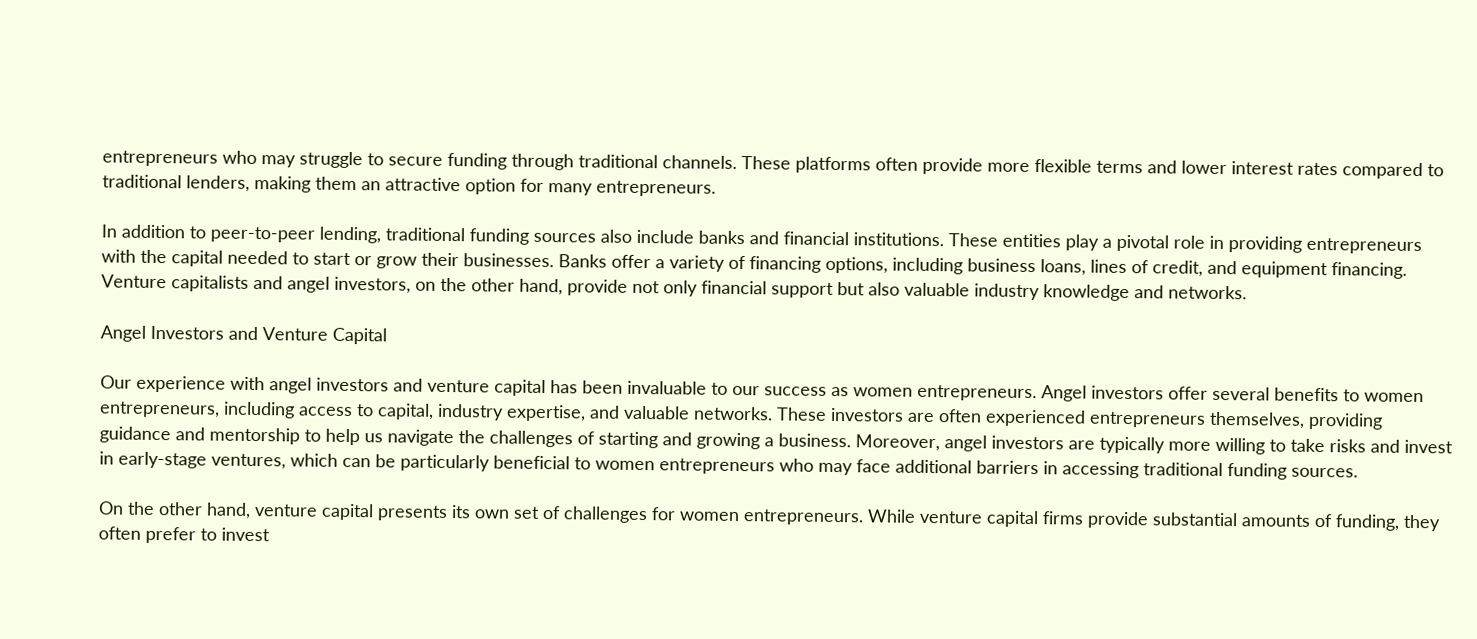entrepreneurs who may struggle to secure funding through traditional channels. These platforms often provide more flexible terms and lower interest rates compared to traditional lenders, making them an attractive option for many entrepreneurs.

In addition to peer-to-peer lending, traditional funding sources also include banks and financial institutions. These entities play a pivotal role in providing entrepreneurs with the capital needed to start or grow their businesses. Banks offer a variety of financing options, including business loans, lines of credit, and equipment financing. Venture capitalists and angel investors, on the other hand, provide not only financial support but also valuable industry knowledge and networks.

Angel Investors and Venture Capital

Our experience with angel investors and venture capital has been invaluable to our success as women entrepreneurs. Angel investors offer several benefits to women entrepreneurs, including access to capital, industry expertise, and valuable networks. These investors are often experienced entrepreneurs themselves, providing guidance and mentorship to help us navigate the challenges of starting and growing a business. Moreover, angel investors are typically more willing to take risks and invest in early-stage ventures, which can be particularly beneficial to women entrepreneurs who may face additional barriers in accessing traditional funding sources.

On the other hand, venture capital presents its own set of challenges for women entrepreneurs. While venture capital firms provide substantial amounts of funding, they often prefer to invest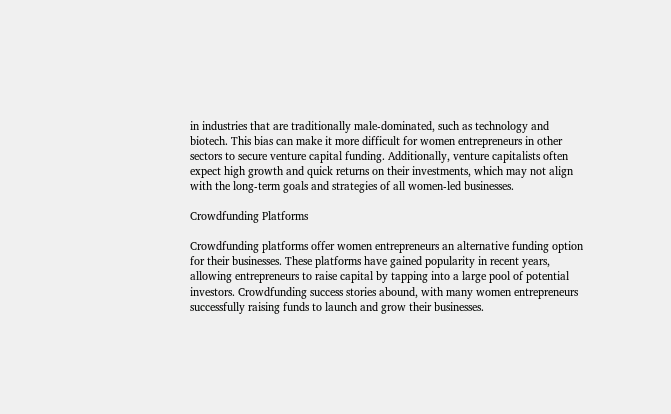in industries that are traditionally male-dominated, such as technology and biotech. This bias can make it more difficult for women entrepreneurs in other sectors to secure venture capital funding. Additionally, venture capitalists often expect high growth and quick returns on their investments, which may not align with the long-term goals and strategies of all women-led businesses.

Crowdfunding Platforms

Crowdfunding platforms offer women entrepreneurs an alternative funding option for their businesses. These platforms have gained popularity in recent years, allowing entrepreneurs to raise capital by tapping into a large pool of potential investors. Crowdfunding success stories abound, with many women entrepreneurs successfully raising funds to launch and grow their businesses.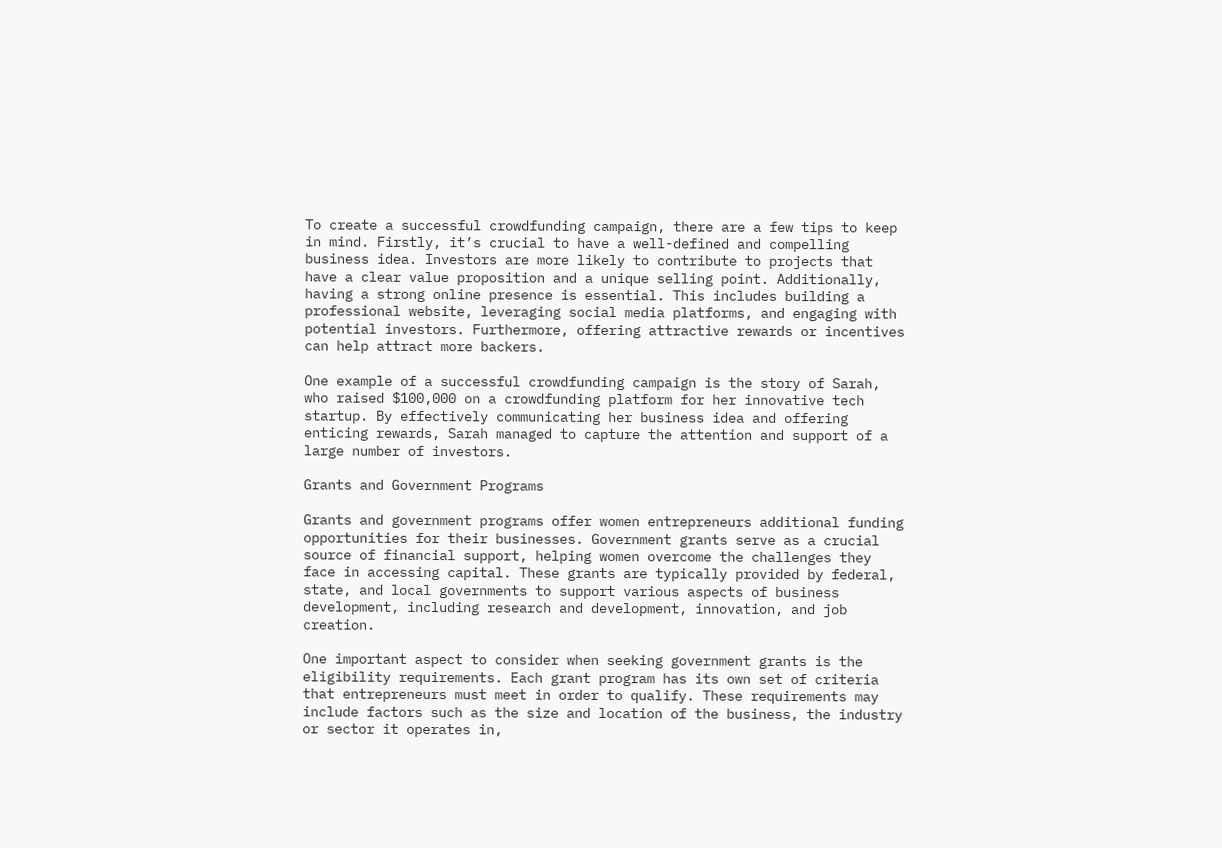To create a successful crowdfunding campaign, there are a few tips to keep in mind. Firstly, it’s crucial to have a well-defined and compelling business idea. Investors are more likely to contribute to projects that have a clear value proposition and a unique selling point. Additionally, having a strong online presence is essential. This includes building a professional website, leveraging social media platforms, and engaging with potential investors. Furthermore, offering attractive rewards or incentives can help attract more backers.

One example of a successful crowdfunding campaign is the story of Sarah, who raised $100,000 on a crowdfunding platform for her innovative tech startup. By effectively communicating her business idea and offering enticing rewards, Sarah managed to capture the attention and support of a large number of investors.

Grants and Government Programs

Grants and government programs offer women entrepreneurs additional funding opportunities for their businesses. Government grants serve as a crucial source of financial support, helping women overcome the challenges they face in accessing capital. These grants are typically provided by federal, state, and local governments to support various aspects of business development, including research and development, innovation, and job creation.

One important aspect to consider when seeking government grants is the eligibility requirements. Each grant program has its own set of criteria that entrepreneurs must meet in order to qualify. These requirements may include factors such as the size and location of the business, the industry or sector it operates in,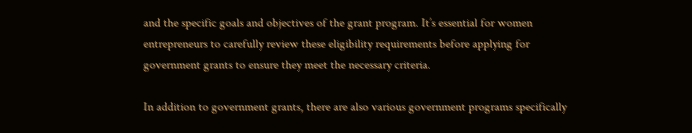and the specific goals and objectives of the grant program. It’s essential for women entrepreneurs to carefully review these eligibility requirements before applying for government grants to ensure they meet the necessary criteria.

In addition to government grants, there are also various government programs specifically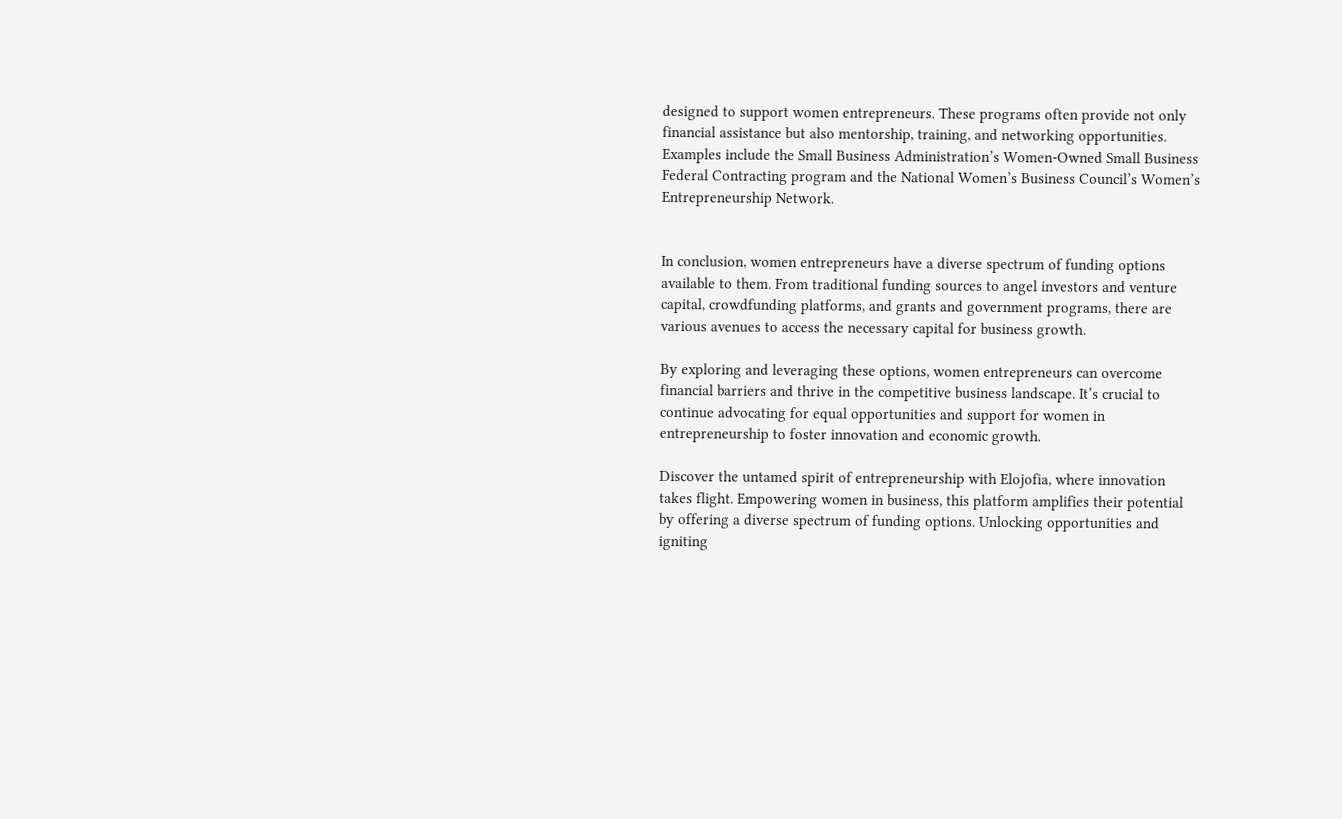designed to support women entrepreneurs. These programs often provide not only financial assistance but also mentorship, training, and networking opportunities. Examples include the Small Business Administration’s Women-Owned Small Business Federal Contracting program and the National Women’s Business Council’s Women’s Entrepreneurship Network.


In conclusion, women entrepreneurs have a diverse spectrum of funding options available to them. From traditional funding sources to angel investors and venture capital, crowdfunding platforms, and grants and government programs, there are various avenues to access the necessary capital for business growth.

By exploring and leveraging these options, women entrepreneurs can overcome financial barriers and thrive in the competitive business landscape. It’s crucial to continue advocating for equal opportunities and support for women in entrepreneurship to foster innovation and economic growth.

Discover the untamed spirit of entrepreneurship with Elojofia, where innovation takes flight. Empowering women in business, this platform amplifies their potential by offering a diverse spectrum of funding options. Unlocking opportunities and igniting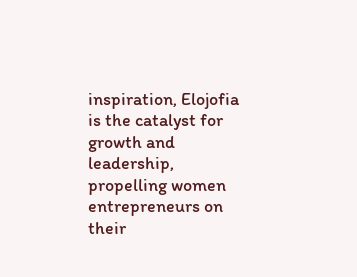inspiration, Elojofia is the catalyst for growth and leadership, propelling women entrepreneurs on their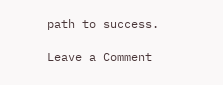path to success.

Leave a Comment